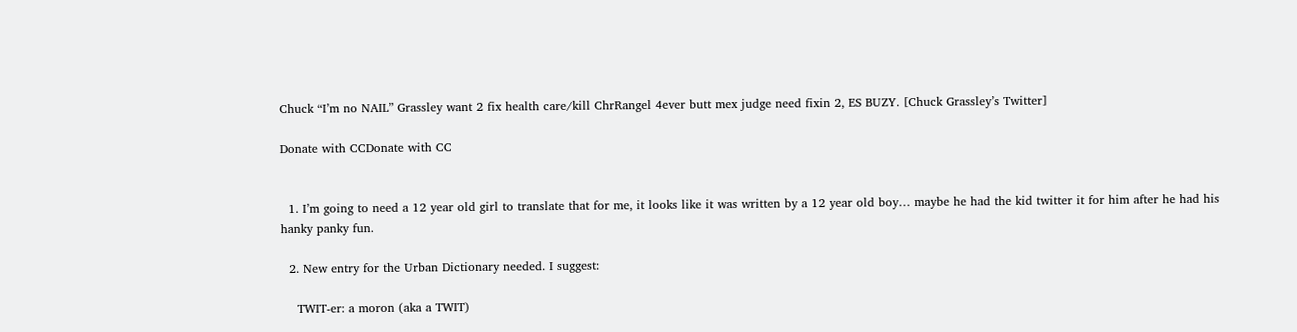Chuck “I’m no NAIL” Grassley want 2 fix health care/kill ChrRangel 4ever butt mex judge need fixin 2, ES BUZY. [Chuck Grassley’s Twitter]

Donate with CCDonate with CC


  1. I’m going to need a 12 year old girl to translate that for me, it looks like it was written by a 12 year old boy… maybe he had the kid twitter it for him after he had his hanky panky fun.

  2. New entry for the Urban Dictionary needed. I suggest:

    TWIT-er: a moron (aka a TWIT)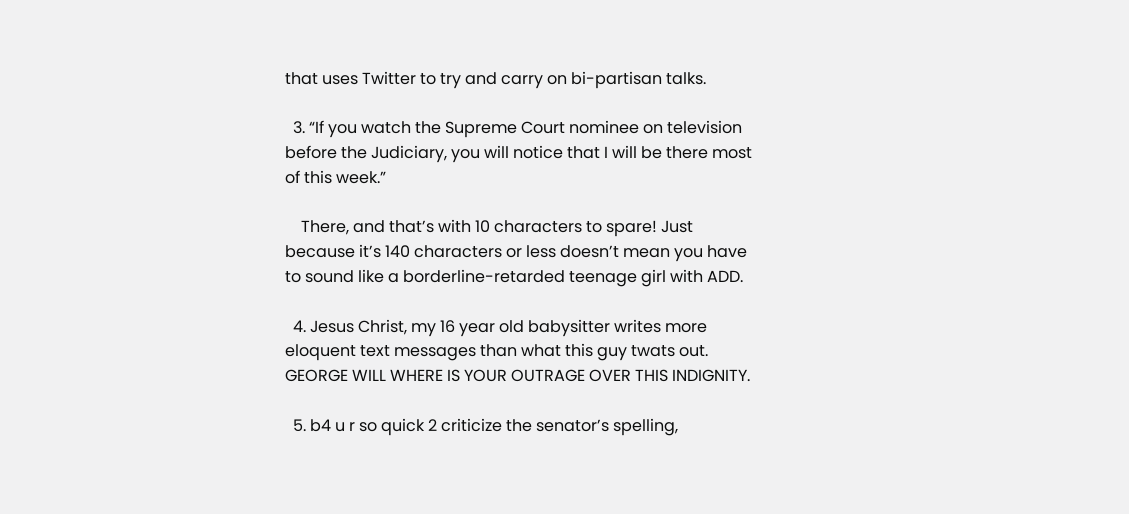that uses Twitter to try and carry on bi-partisan talks.

  3. “If you watch the Supreme Court nominee on television before the Judiciary, you will notice that I will be there most of this week.”

    There, and that’s with 10 characters to spare! Just because it’s 140 characters or less doesn’t mean you have to sound like a borderline-retarded teenage girl with ADD.

  4. Jesus Christ, my 16 year old babysitter writes more eloquent text messages than what this guy twats out. GEORGE WILL WHERE IS YOUR OUTRAGE OVER THIS INDIGNITY.

  5. b4 u r so quick 2 criticize the senator’s spelling,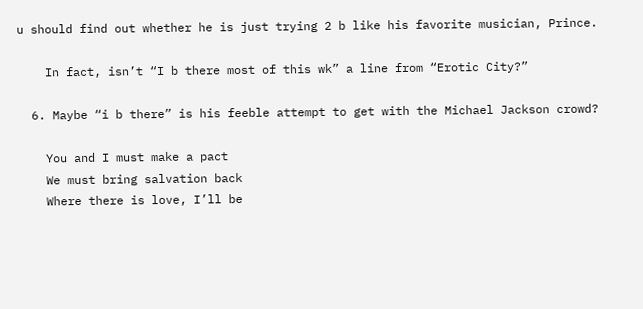u should find out whether he is just trying 2 b like his favorite musician, Prince.

    In fact, isn’t “I b there most of this wk” a line from “Erotic City?”

  6. Maybe “i b there” is his feeble attempt to get with the Michael Jackson crowd?

    You and I must make a pact
    We must bring salvation back
    Where there is love, I’ll be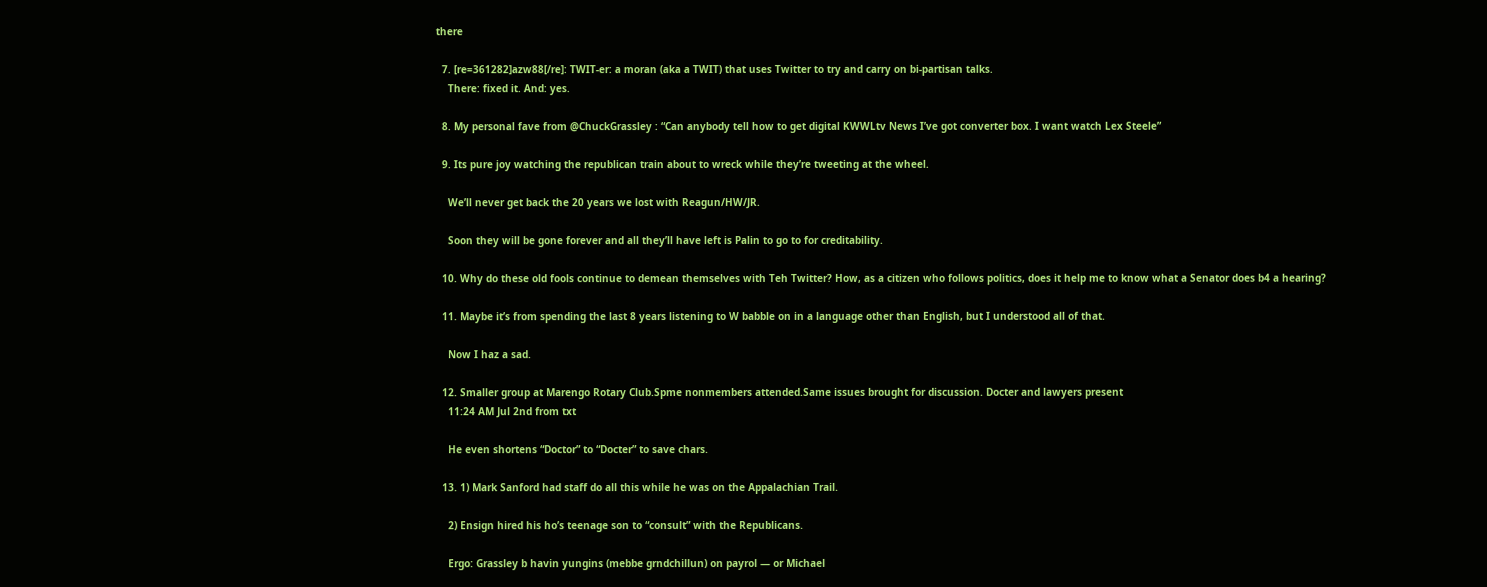there

  7. [re=361282]azw88[/re]: TWIT-er: a moran (aka a TWIT) that uses Twitter to try and carry on bi-partisan talks.
    There: fixed it. And: yes.

  8. My personal fave from @ChuckGrassley : “Can anybody tell how to get digital KWWLtv News I’ve got converter box. I want watch Lex Steele”

  9. Its pure joy watching the republican train about to wreck while they’re tweeting at the wheel.

    We’ll never get back the 20 years we lost with Reagun/HW/JR.

    Soon they will be gone forever and all they’ll have left is Palin to go to for creditability.

  10. Why do these old fools continue to demean themselves with Teh Twitter? How, as a citizen who follows politics, does it help me to know what a Senator does b4 a hearing?

  11. Maybe it’s from spending the last 8 years listening to W babble on in a language other than English, but I understood all of that.

    Now I haz a sad.

  12. Smaller group at Marengo Rotary Club.Spme nonmembers attended.Same issues brought for discussion. Docter and lawyers present
    11:24 AM Jul 2nd from txt

    He even shortens “Doctor” to “Docter” to save chars.

  13. 1) Mark Sanford had staff do all this while he was on the Appalachian Trail.

    2) Ensign hired his ho’s teenage son to “consult” with the Republicans.

    Ergo: Grassley b havin yungins (mebbe grndchillun) on payrol — or Michael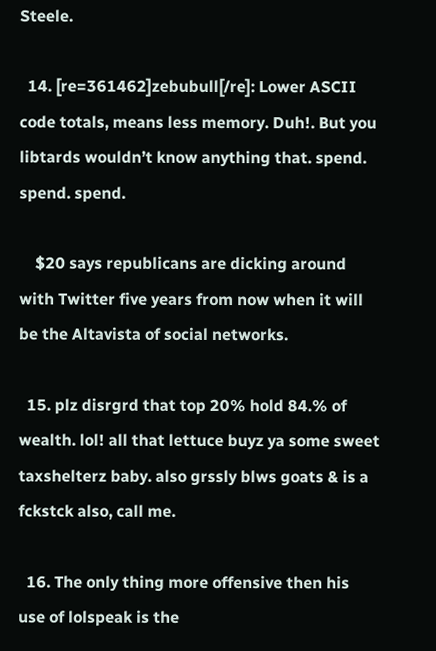Steele.

  14. [re=361462]zebubull[/re]: Lower ASCII code totals, means less memory. Duh!. But you libtards wouldn’t know anything that. spend. spend. spend.

    $20 says republicans are dicking around with Twitter five years from now when it will be the Altavista of social networks.

  15. plz disrgrd that top 20% hold 84.% of wealth. lol! all that lettuce buyz ya some sweet taxshelterz baby. also grssly blws goats & is a fckstck also, call me.

  16. The only thing more offensive then his use of lolspeak is the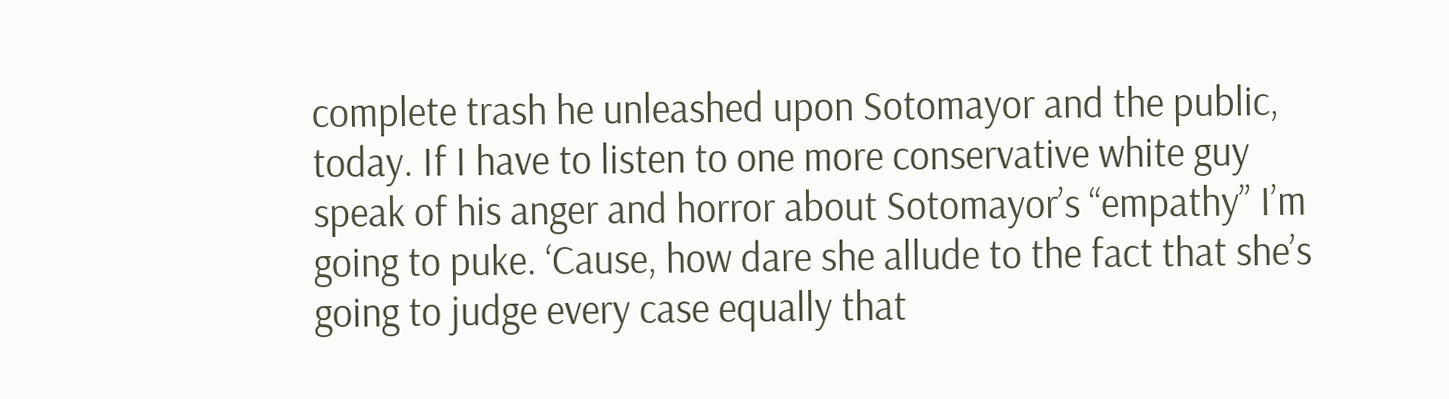complete trash he unleashed upon Sotomayor and the public, today. If I have to listen to one more conservative white guy speak of his anger and horror about Sotomayor’s “empathy” I’m going to puke. ‘Cause, how dare she allude to the fact that she’s going to judge every case equally that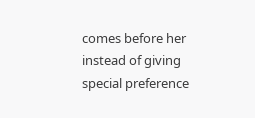comes before her instead of giving special preference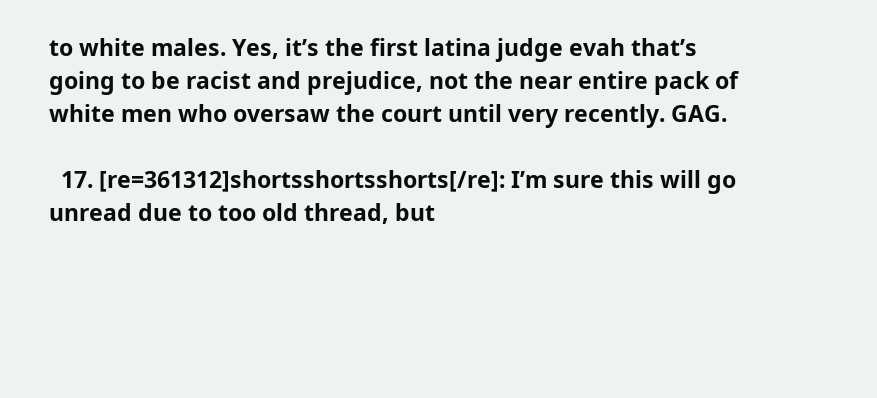to white males. Yes, it’s the first latina judge evah that’s going to be racist and prejudice, not the near entire pack of white men who oversaw the court until very recently. GAG.

  17. [re=361312]shortsshortsshorts[/re]: I’m sure this will go unread due to too old thread, but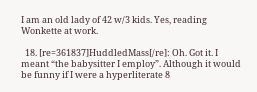I am an old lady of 42 w/3 kids. Yes, reading Wonkette at work.

  18. [re=361837]HuddledMass[/re]: Oh. Got it. I meant “the babysitter I employ”. Although it would be funny if I were a hyperliterate 8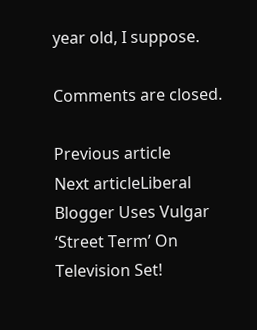year old, I suppose.

Comments are closed.

Previous article
Next articleLiberal Blogger Uses Vulgar ‘Street Term’ On Television Set!